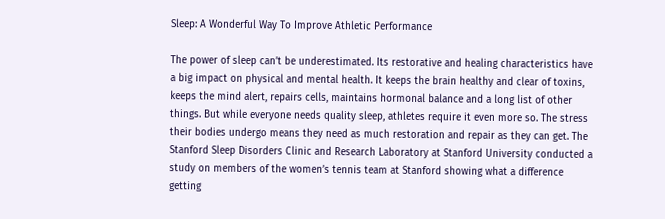Sleep: A Wonderful Way To Improve Athletic Performance

The power of sleep can’t be underestimated. Its restorative and healing characteristics have a big impact on physical and mental health. It keeps the brain healthy and clear of toxins, keeps the mind alert, repairs cells, maintains hormonal balance and a long list of other things. But while everyone needs quality sleep, athletes require it even more so. The stress their bodies undergo means they need as much restoration and repair as they can get. The Stanford Sleep Disorders Clinic and Research Laboratory at Stanford University conducted a study on members of the women’s tennis team at Stanford showing what a difference getting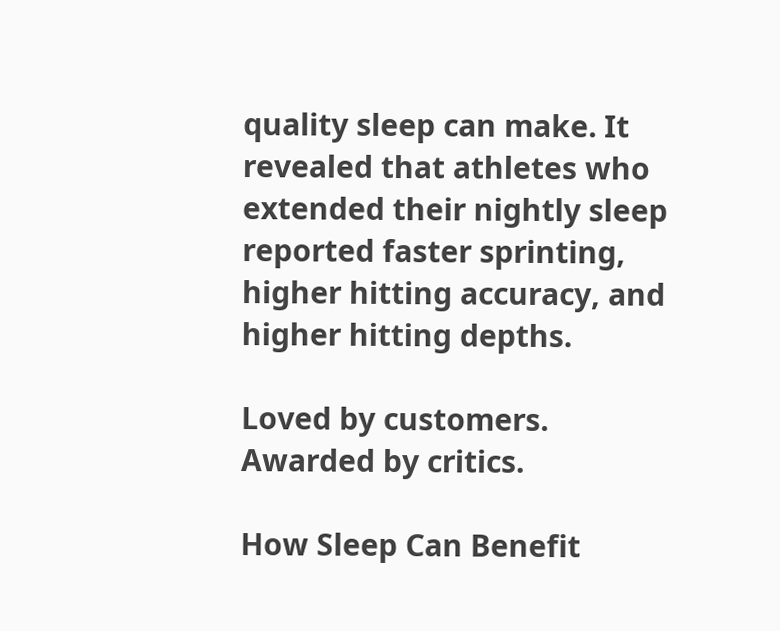quality sleep can make. It revealed that athletes who extended their nightly sleep reported faster sprinting, higher hitting accuracy, and higher hitting depths.

Loved by customers.
Awarded by critics.

How Sleep Can Benefit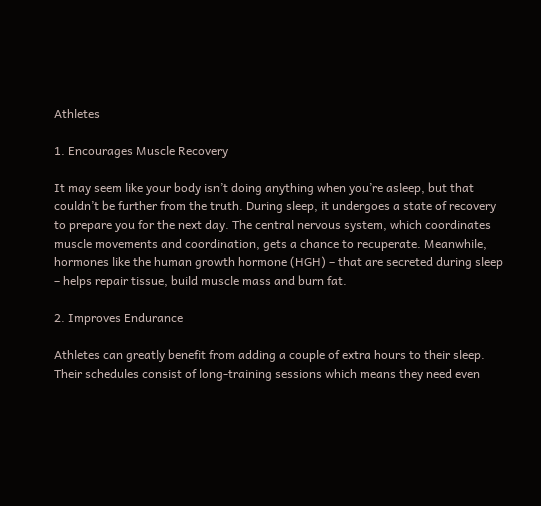Athletes

1. Encourages Muscle Recovery

It may seem like your body isn’t doing anything when you’re asleep, but that couldn’t be further from the truth. During sleep, it undergoes a state of recovery to prepare you for the next day. The central nervous system, which coordinates muscle movements and coordination, gets a chance to recuperate. Meanwhile, hormones like the human growth hormone (HGH) – that are secreted during sleep – helps repair tissue, build muscle mass and burn fat.

2. Improves Endurance

Athletes can greatly benefit from adding a couple of extra hours to their sleep. Their schedules consist of long-training sessions which means they need even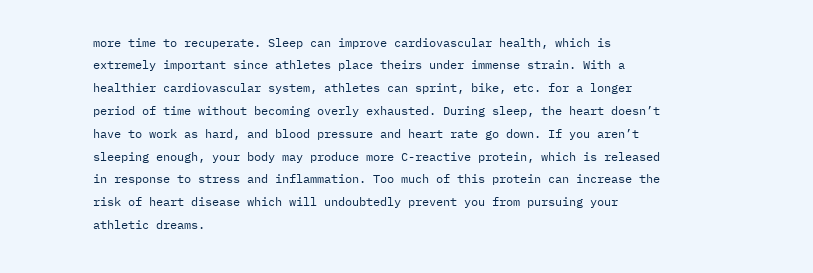more time to recuperate. Sleep can improve cardiovascular health, which is extremely important since athletes place theirs under immense strain. With a healthier cardiovascular system, athletes can sprint, bike, etc. for a longer period of time without becoming overly exhausted. During sleep, the heart doesn’t have to work as hard, and blood pressure and heart rate go down. If you aren’t sleeping enough, your body may produce more C-reactive protein, which is released in response to stress and inflammation. Too much of this protein can increase the risk of heart disease which will undoubtedly prevent you from pursuing your athletic dreams.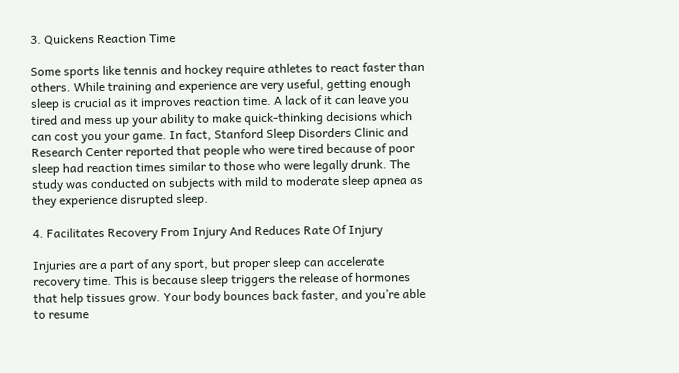3. Quickens Reaction Time

Some sports like tennis and hockey require athletes to react faster than others. While training and experience are very useful, getting enough sleep is crucial as it improves reaction time. A lack of it can leave you tired and mess up your ability to make quick-thinking decisions which can cost you your game. In fact, Stanford Sleep Disorders Clinic and Research Center reported that people who were tired because of poor sleep had reaction times similar to those who were legally drunk. The study was conducted on subjects with mild to moderate sleep apnea as they experience disrupted sleep.

4. Facilitates Recovery From Injury And Reduces Rate Of Injury

Injuries are a part of any sport, but proper sleep can accelerate recovery time. This is because sleep triggers the release of hormones that help tissues grow. Your body bounces back faster, and you’re able to resume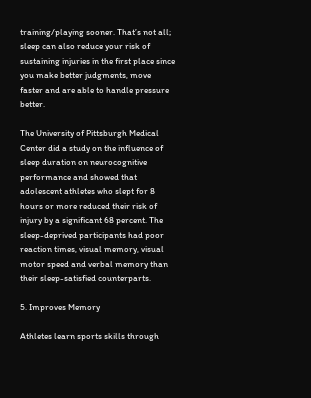training/playing sooner. That’s not all; sleep can also reduce your risk of sustaining injuries in the first place since you make better judgments, move faster and are able to handle pressure better.

The University of Pittsburgh Medical Center did a study on the influence of sleep duration on neurocognitive performance and showed that adolescent athletes who slept for 8 hours or more reduced their risk of injury by a significant 68 percent. The sleep-deprived participants had poor reaction times, visual memory, visual motor speed and verbal memory than their sleep-satisfied counterparts.

5. Improves Memory

Athletes learn sports skills through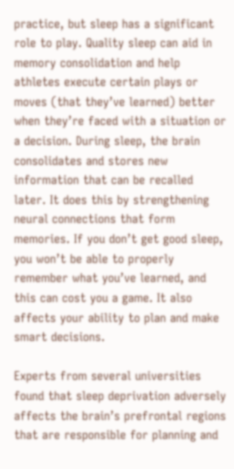practice, but sleep has a significant role to play. Quality sleep can aid in memory consolidation and help athletes execute certain plays or moves (that they’ve learned) better when they’re faced with a situation or a decision. During sleep, the brain consolidates and stores new information that can be recalled later. It does this by strengthening neural connections that form memories. If you don’t get good sleep, you won’t be able to properly remember what you’ve learned, and this can cost you a game. It also affects your ability to plan and make smart decisions.

Experts from several universities found that sleep deprivation adversely affects the brain’s prefrontal regions that are responsible for planning and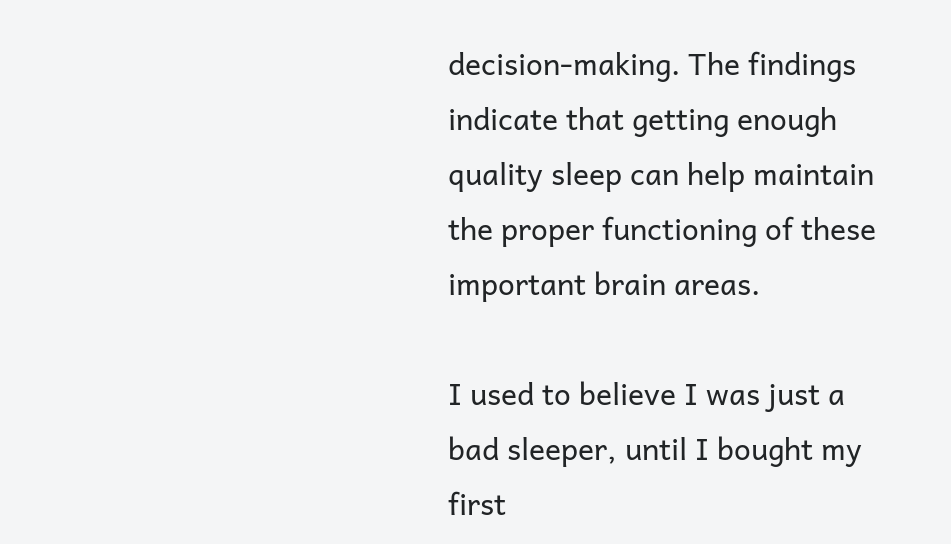decision-making. The findings indicate that getting enough quality sleep can help maintain the proper functioning of these important brain areas.

I used to believe I was just a bad sleeper, until I bought my first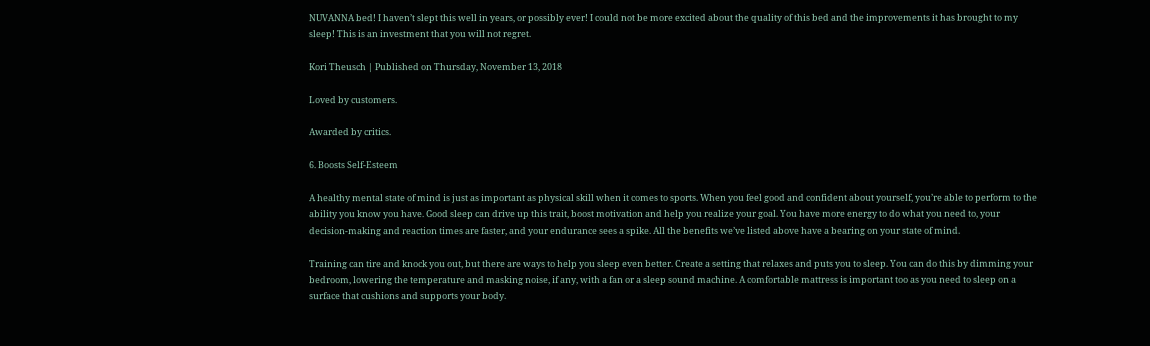NUVANNA bed! I haven’t slept this well in years, or possibly ever! I could not be more excited about the quality of this bed and the improvements it has brought to my sleep! This is an investment that you will not regret.

Kori Theusch | Published on Thursday, November 13, 2018

Loved by customers.

Awarded by critics.

6. Boosts Self-Esteem

A healthy mental state of mind is just as important as physical skill when it comes to sports. When you feel good and confident about yourself, you’re able to perform to the ability you know you have. Good sleep can drive up this trait, boost motivation and help you realize your goal. You have more energy to do what you need to, your decision-making and reaction times are faster, and your endurance sees a spike. All the benefits we’ve listed above have a bearing on your state of mind.

Training can tire and knock you out, but there are ways to help you sleep even better. Create a setting that relaxes and puts you to sleep. You can do this by dimming your bedroom, lowering the temperature and masking noise, if any, with a fan or a sleep sound machine. A comfortable mattress is important too as you need to sleep on a surface that cushions and supports your body.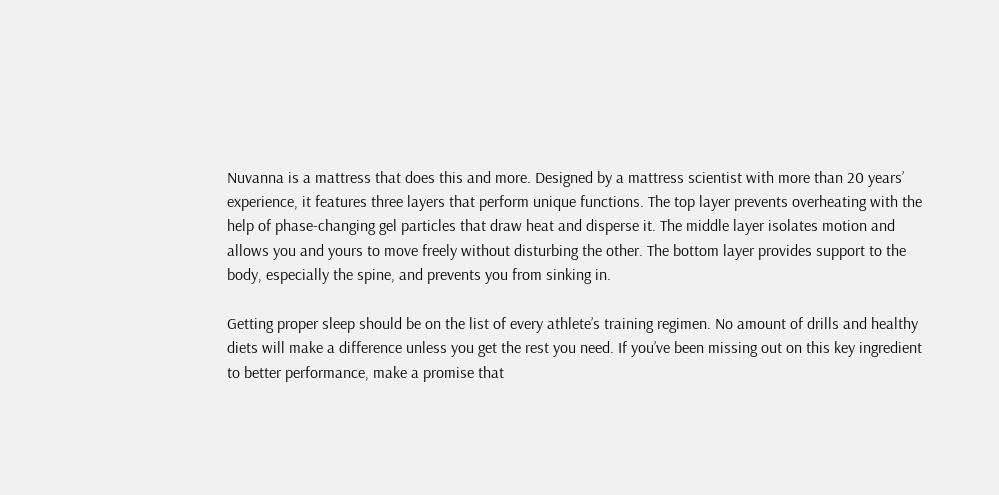Nuvanna is a mattress that does this and more. Designed by a mattress scientist with more than 20 years’ experience, it features three layers that perform unique functions. The top layer prevents overheating with the help of phase-changing gel particles that draw heat and disperse it. The middle layer isolates motion and allows you and yours to move freely without disturbing the other. The bottom layer provides support to the body, especially the spine, and prevents you from sinking in.

Getting proper sleep should be on the list of every athlete’s training regimen. No amount of drills and healthy diets will make a difference unless you get the rest you need. If you’ve been missing out on this key ingredient to better performance, make a promise that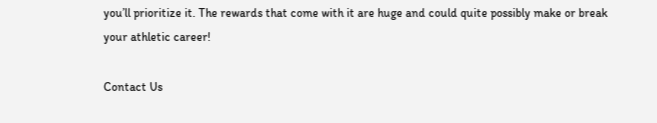you’ll prioritize it. The rewards that come with it are huge and could quite possibly make or break your athletic career!

Contact Us